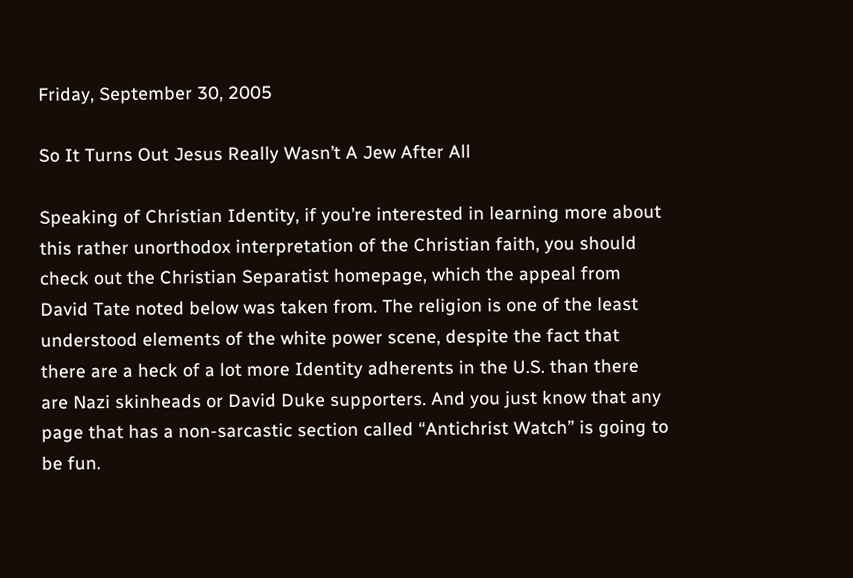Friday, September 30, 2005

So It Turns Out Jesus Really Wasn’t A Jew After All

Speaking of Christian Identity, if you’re interested in learning more about this rather unorthodox interpretation of the Christian faith, you should check out the Christian Separatist homepage, which the appeal from David Tate noted below was taken from. The religion is one of the least understood elements of the white power scene, despite the fact that there are a heck of a lot more Identity adherents in the U.S. than there are Nazi skinheads or David Duke supporters. And you just know that any page that has a non-sarcastic section called “Antichrist Watch” is going to be fun.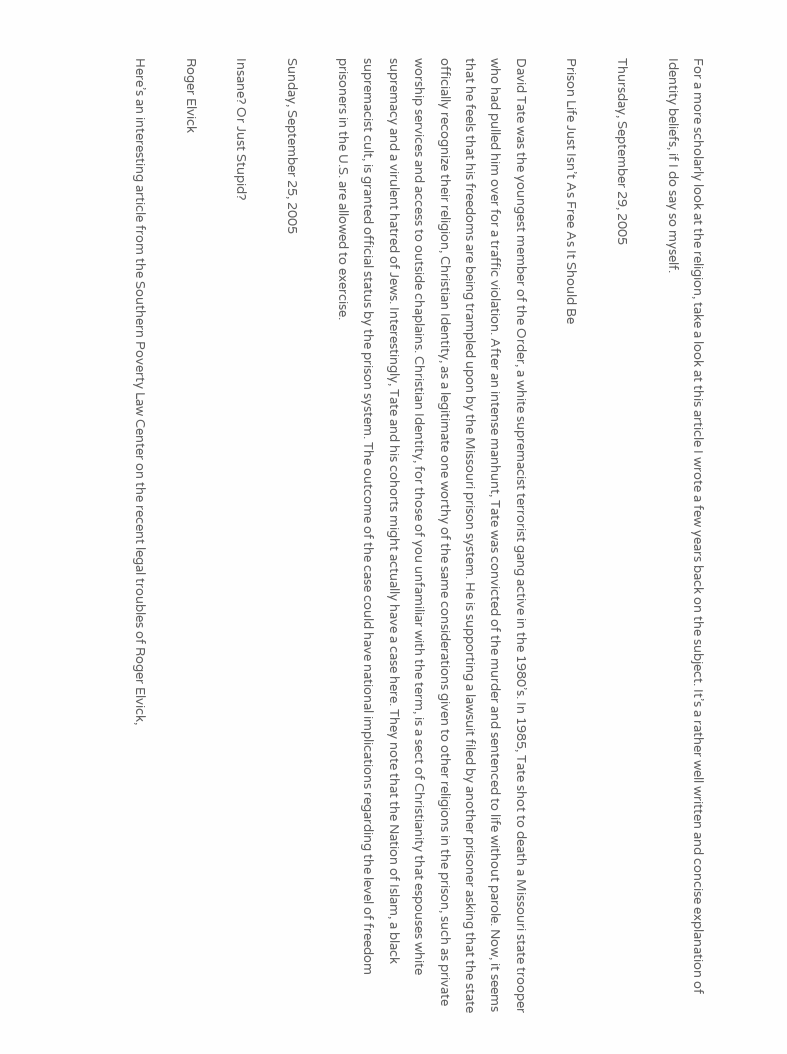For a more scholarly look at the religion, take a look at this article I wrote a few years back on the subject. It’s a rather well written and concise explanation of Identity beliefs, if I do say so myself.

Thursday, September 29, 2005

Prison Life Just Isn’t As Free As It Should Be

David Tate was the youngest member of the Order, a white supremacist terrorist gang active in the 1980’s. In 1985, Tate shot to death a Missouri state trooper who had pulled him over for a traffic violation. After an intense manhunt, Tate was convicted of the murder and sentenced to life without parole. Now, it seems that he feels that his freedoms are being trampled upon by the Missouri prison system. He is supporting a lawsuit filed by another prisoner asking that the state officially recognize their religion, Christian Identity, as a legitimate one worthy of the same considerations given to other religions in the prison, such as private worship services and access to outside chaplains. Christian Identity, for those of you unfamiliar with the term, is a sect of Christianity that espouses white supremacy and a virulent hatred of Jews. Interestingly, Tate and his cohorts might actually have a case here. They note that the Nation of Islam, a black supremacist cult, is granted official status by the prison system. The outcome of the case could have national implications regarding the level of freedom prisoners in the U.S. are allowed to exercise.

Sunday, September 25, 2005

Insane? Or Just Stupid?

Roger Elvick

Here’s an interesting article from the Southern Poverty Law Center on the recent legal troubles of Roger Elvick,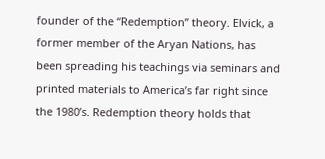founder of the “Redemption” theory. Elvick, a former member of the Aryan Nations, has been spreading his teachings via seminars and printed materials to America’s far right since the 1980’s. Redemption theory holds that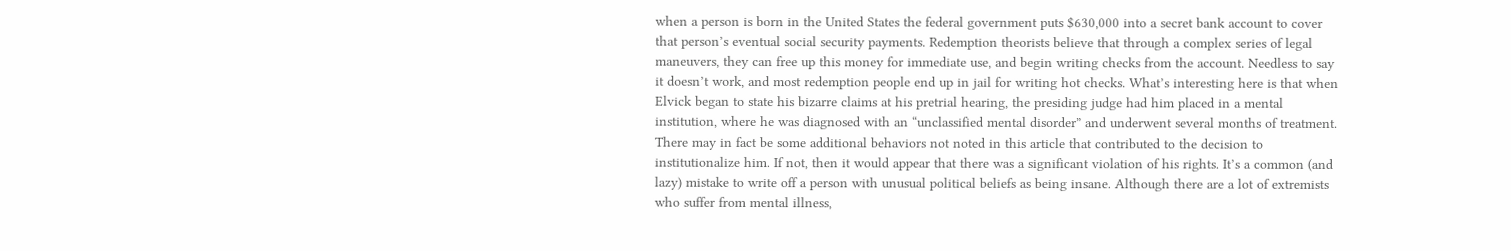when a person is born in the United States the federal government puts $630,000 into a secret bank account to cover that person’s eventual social security payments. Redemption theorists believe that through a complex series of legal maneuvers, they can free up this money for immediate use, and begin writing checks from the account. Needless to say it doesn’t work, and most redemption people end up in jail for writing hot checks. What’s interesting here is that when Elvick began to state his bizarre claims at his pretrial hearing, the presiding judge had him placed in a mental institution, where he was diagnosed with an “unclassified mental disorder” and underwent several months of treatment. There may in fact be some additional behaviors not noted in this article that contributed to the decision to institutionalize him. If not, then it would appear that there was a significant violation of his rights. It’s a common (and lazy) mistake to write off a person with unusual political beliefs as being insane. Although there are a lot of extremists who suffer from mental illness,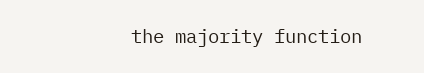the majority function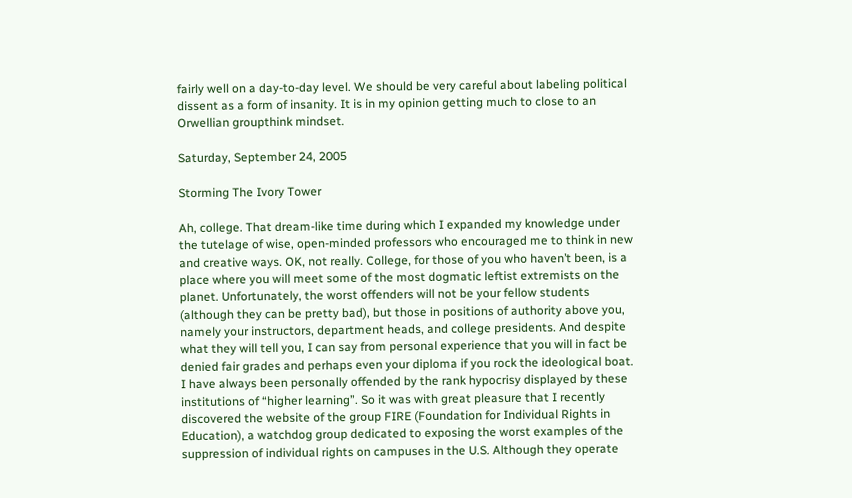fairly well on a day-to-day level. We should be very careful about labeling political dissent as a form of insanity. It is in my opinion getting much to close to an Orwellian groupthink mindset.

Saturday, September 24, 2005

Storming The Ivory Tower

Ah, college. That dream-like time during which I expanded my knowledge under the tutelage of wise, open-minded professors who encouraged me to think in new and creative ways. OK, not really. College, for those of you who haven’t been, is a place where you will meet some of the most dogmatic leftist extremists on the planet. Unfortunately, the worst offenders will not be your fellow students (although they can be pretty bad), but those in positions of authority above you, namely your instructors, department heads, and college presidents. And despite what they will tell you, I can say from personal experience that you will in fact be denied fair grades and perhaps even your diploma if you rock the ideological boat. I have always been personally offended by the rank hypocrisy displayed by these institutions of “higher learning”. So it was with great pleasure that I recently discovered the website of the group FIRE (Foundation for Individual Rights in Education), a watchdog group dedicated to exposing the worst examples of the suppression of individual rights on campuses in the U.S. Although they operate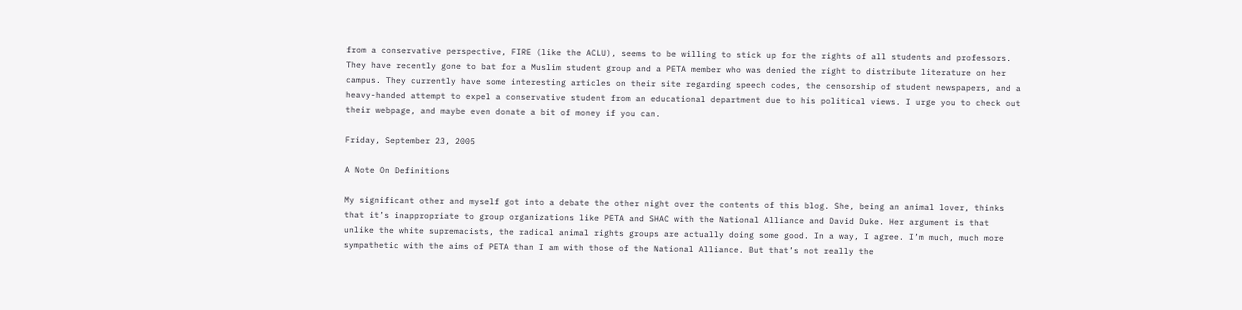from a conservative perspective, FIRE (like the ACLU), seems to be willing to stick up for the rights of all students and professors. They have recently gone to bat for a Muslim student group and a PETA member who was denied the right to distribute literature on her campus. They currently have some interesting articles on their site regarding speech codes, the censorship of student newspapers, and a heavy-handed attempt to expel a conservative student from an educational department due to his political views. I urge you to check out their webpage, and maybe even donate a bit of money if you can.

Friday, September 23, 2005

A Note On Definitions

My significant other and myself got into a debate the other night over the contents of this blog. She, being an animal lover, thinks that it’s inappropriate to group organizations like PETA and SHAC with the National Alliance and David Duke. Her argument is that unlike the white supremacists, the radical animal rights groups are actually doing some good. In a way, I agree. I’m much, much more sympathetic with the aims of PETA than I am with those of the National Alliance. But that’s not really the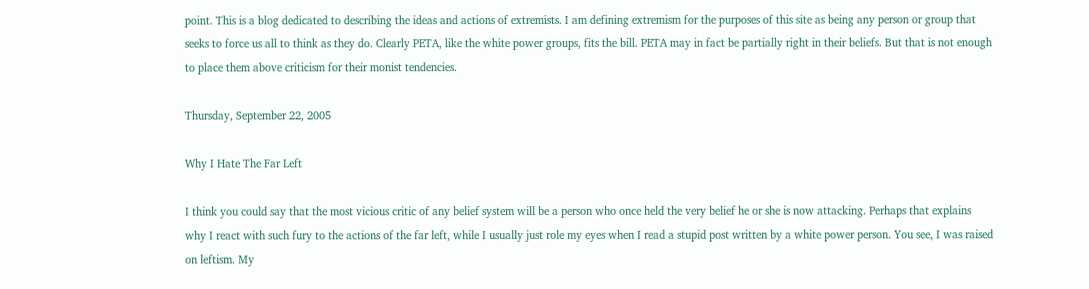point. This is a blog dedicated to describing the ideas and actions of extremists. I am defining extremism for the purposes of this site as being any person or group that seeks to force us all to think as they do. Clearly PETA, like the white power groups, fits the bill. PETA may in fact be partially right in their beliefs. But that is not enough to place them above criticism for their monist tendencies.

Thursday, September 22, 2005

Why I Hate The Far Left

I think you could say that the most vicious critic of any belief system will be a person who once held the very belief he or she is now attacking. Perhaps that explains why I react with such fury to the actions of the far left, while I usually just role my eyes when I read a stupid post written by a white power person. You see, I was raised on leftism. My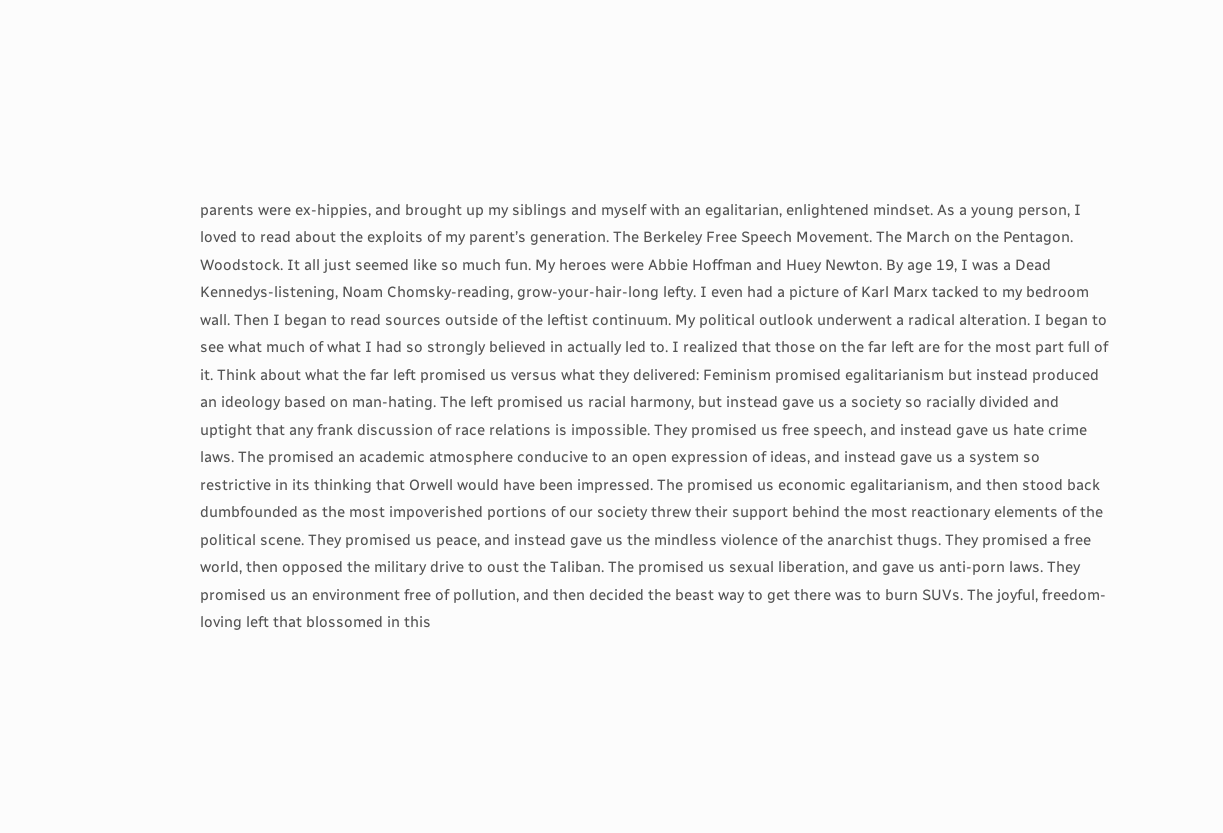parents were ex-hippies, and brought up my siblings and myself with an egalitarian, enlightened mindset. As a young person, I loved to read about the exploits of my parent’s generation. The Berkeley Free Speech Movement. The March on the Pentagon. Woodstock. It all just seemed like so much fun. My heroes were Abbie Hoffman and Huey Newton. By age 19, I was a Dead Kennedys-listening, Noam Chomsky-reading, grow-your-hair-long lefty. I even had a picture of Karl Marx tacked to my bedroom wall. Then I began to read sources outside of the leftist continuum. My political outlook underwent a radical alteration. I began to see what much of what I had so strongly believed in actually led to. I realized that those on the far left are for the most part full of it. Think about what the far left promised us versus what they delivered: Feminism promised egalitarianism but instead produced an ideology based on man-hating. The left promised us racial harmony, but instead gave us a society so racially divided and uptight that any frank discussion of race relations is impossible. They promised us free speech, and instead gave us hate crime laws. The promised an academic atmosphere conducive to an open expression of ideas, and instead gave us a system so restrictive in its thinking that Orwell would have been impressed. The promised us economic egalitarianism, and then stood back dumbfounded as the most impoverished portions of our society threw their support behind the most reactionary elements of the political scene. They promised us peace, and instead gave us the mindless violence of the anarchist thugs. They promised a free world, then opposed the military drive to oust the Taliban. The promised us sexual liberation, and gave us anti-porn laws. They promised us an environment free of pollution, and then decided the beast way to get there was to burn SUVs. The joyful, freedom-loving left that blossomed in this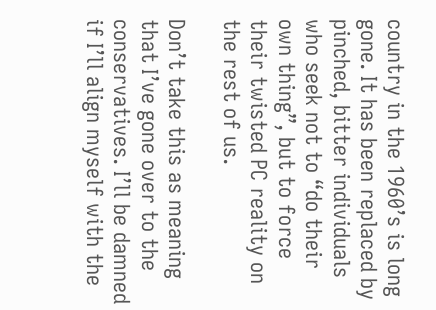country in the 1960’s is long gone. It has been replaced by pinched, bitter individuals who seek not to “do their own thing”, but to force their twisted PC reality on the rest of us.

Don’t take this as meaning that I’ve gone over to the conservatives. I’ll be damned if I’ll align myself with the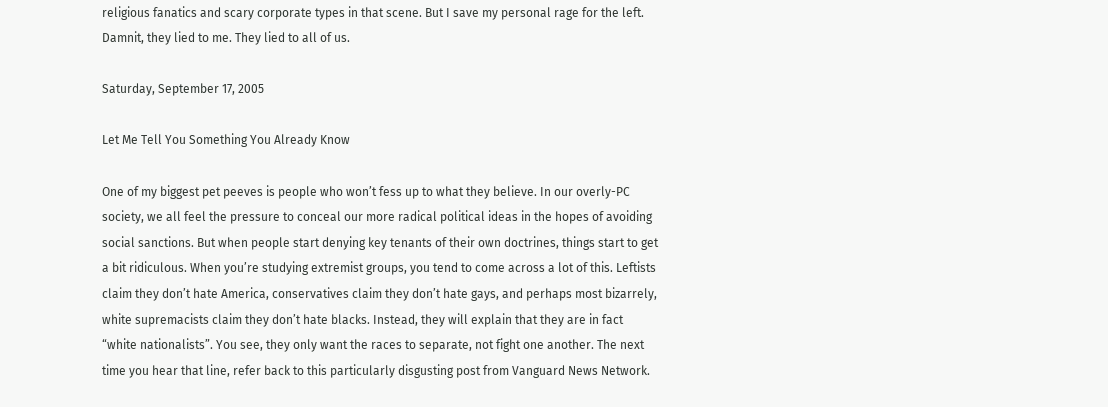religious fanatics and scary corporate types in that scene. But I save my personal rage for the left. Damnit, they lied to me. They lied to all of us.

Saturday, September 17, 2005

Let Me Tell You Something You Already Know

One of my biggest pet peeves is people who won’t fess up to what they believe. In our overly-PC society, we all feel the pressure to conceal our more radical political ideas in the hopes of avoiding social sanctions. But when people start denying key tenants of their own doctrines, things start to get a bit ridiculous. When you’re studying extremist groups, you tend to come across a lot of this. Leftists claim they don’t hate America, conservatives claim they don’t hate gays, and perhaps most bizarrely, white supremacists claim they don’t hate blacks. Instead, they will explain that they are in fact “white nationalists”. You see, they only want the races to separate, not fight one another. The next time you hear that line, refer back to this particularly disgusting post from Vanguard News Network.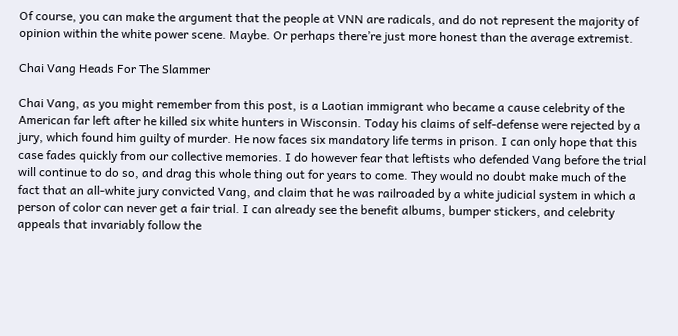Of course, you can make the argument that the people at VNN are radicals, and do not represent the majority of opinion within the white power scene. Maybe. Or perhaps there’re just more honest than the average extremist.

Chai Vang Heads For The Slammer

Chai Vang, as you might remember from this post, is a Laotian immigrant who became a cause celebrity of the American far left after he killed six white hunters in Wisconsin. Today his claims of self-defense were rejected by a jury, which found him guilty of murder. He now faces six mandatory life terms in prison. I can only hope that this case fades quickly from our collective memories. I do however fear that leftists who defended Vang before the trial will continue to do so, and drag this whole thing out for years to come. They would no doubt make much of the fact that an all-white jury convicted Vang, and claim that he was railroaded by a white judicial system in which a person of color can never get a fair trial. I can already see the benefit albums, bumper stickers, and celebrity appeals that invariably follow the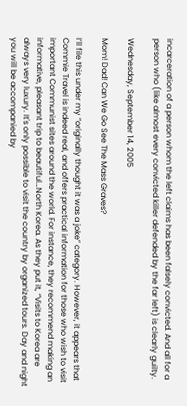incarceration of a person whom the left claims has been falsely convicted. And all for a person who (like almost every convicted killer defended by the far left) is clearly guilty.

Wednesday, September 14, 2005

Mom! Dad! Can We Go See The Mass Graves?

I’ll file this under my “originally thought it was a joke” category. However, it appears that Commie Travel is indeed real, and offers practical information for those who wish to visit important Communist sites around the world. For instance, they recommend making an informative, pleasant trip to beautiful…North Korea. As they put it, “Visits to Korea are always very luxury. It's only possible to visit the country by organized tours. Day and night you will be accompanied by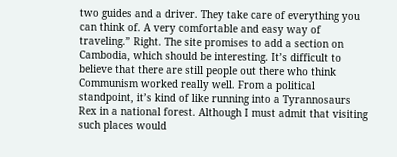two guides and a driver. They take care of everything you can think of. A very comfortable and easy way of traveling.” Right. The site promises to add a section on Cambodia, which should be interesting. It’s difficult to believe that there are still people out there who think Communism worked really well. From a political standpoint, it’s kind of like running into a Tyrannosaurs Rex in a national forest. Although I must admit that visiting such places would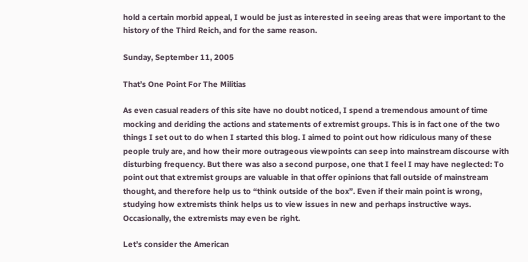hold a certain morbid appeal, I would be just as interested in seeing areas that were important to the history of the Third Reich, and for the same reason.

Sunday, September 11, 2005

That’s One Point For The Militias

As even casual readers of this site have no doubt noticed, I spend a tremendous amount of time mocking and deriding the actions and statements of extremist groups. This is in fact one of the two things I set out to do when I started this blog. I aimed to point out how ridiculous many of these people truly are, and how their more outrageous viewpoints can seep into mainstream discourse with disturbing frequency. But there was also a second purpose, one that I feel I may have neglected: To point out that extremist groups are valuable in that offer opinions that fall outside of mainstream thought, and therefore help us to “think outside of the box”. Even if their main point is wrong, studying how extremists think helps us to view issues in new and perhaps instructive ways. Occasionally, the extremists may even be right.

Let’s consider the American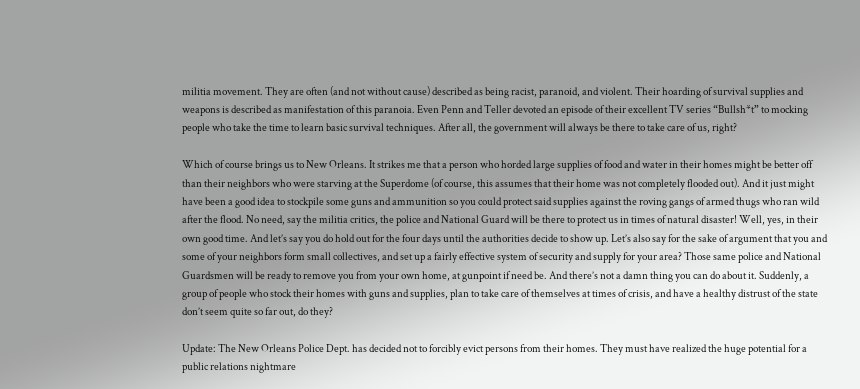militia movement. They are often (and not without cause) described as being racist, paranoid, and violent. Their hoarding of survival supplies and weapons is described as manifestation of this paranoia. Even Penn and Teller devoted an episode of their excellent TV series “Bullsh*t” to mocking people who take the time to learn basic survival techniques. After all, the government will always be there to take care of us, right?

Which of course brings us to New Orleans. It strikes me that a person who horded large supplies of food and water in their homes might be better off than their neighbors who were starving at the Superdome (of course, this assumes that their home was not completely flooded out). And it just might have been a good idea to stockpile some guns and ammunition so you could protect said supplies against the roving gangs of armed thugs who ran wild after the flood. No need, say the militia critics, the police and National Guard will be there to protect us in times of natural disaster! Well, yes, in their own good time. And let’s say you do hold out for the four days until the authorities decide to show up. Let’s also say for the sake of argument that you and some of your neighbors form small collectives, and set up a fairly effective system of security and supply for your area? Those same police and National Guardsmen will be ready to remove you from your own home, at gunpoint if need be. And there’s not a damn thing you can do about it. Suddenly, a group of people who stock their homes with guns and supplies, plan to take care of themselves at times of crisis, and have a healthy distrust of the state don’t seem quite so far out, do they?

Update: The New Orleans Police Dept. has decided not to forcibly evict persons from their homes. They must have realized the huge potential for a public relations nightmare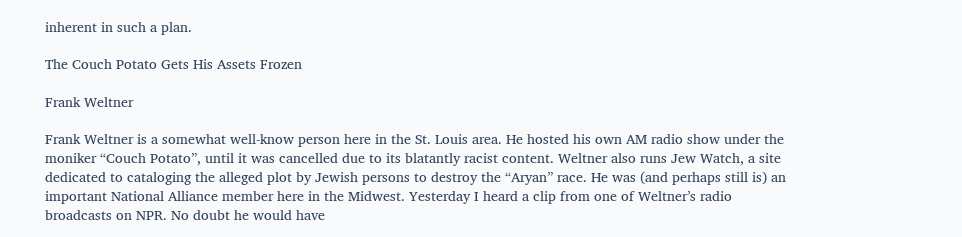inherent in such a plan.

The Couch Potato Gets His Assets Frozen

Frank Weltner

Frank Weltner is a somewhat well-know person here in the St. Louis area. He hosted his own AM radio show under the moniker “Couch Potato”, until it was cancelled due to its blatantly racist content. Weltner also runs Jew Watch, a site dedicated to cataloging the alleged plot by Jewish persons to destroy the “Aryan” race. He was (and perhaps still is) an important National Alliance member here in the Midwest. Yesterday I heard a clip from one of Weltner’s radio broadcasts on NPR. No doubt he would have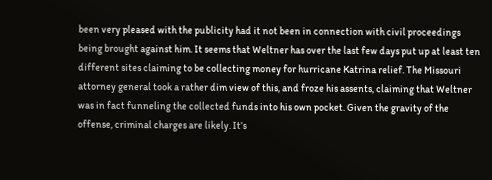been very pleased with the publicity had it not been in connection with civil proceedings being brought against him. It seems that Weltner has over the last few days put up at least ten different sites claiming to be collecting money for hurricane Katrina relief. The Missouri attorney general took a rather dim view of this, and froze his assents, claiming that Weltner was in fact funneling the collected funds into his own pocket. Given the gravity of the offense, criminal charges are likely. It’s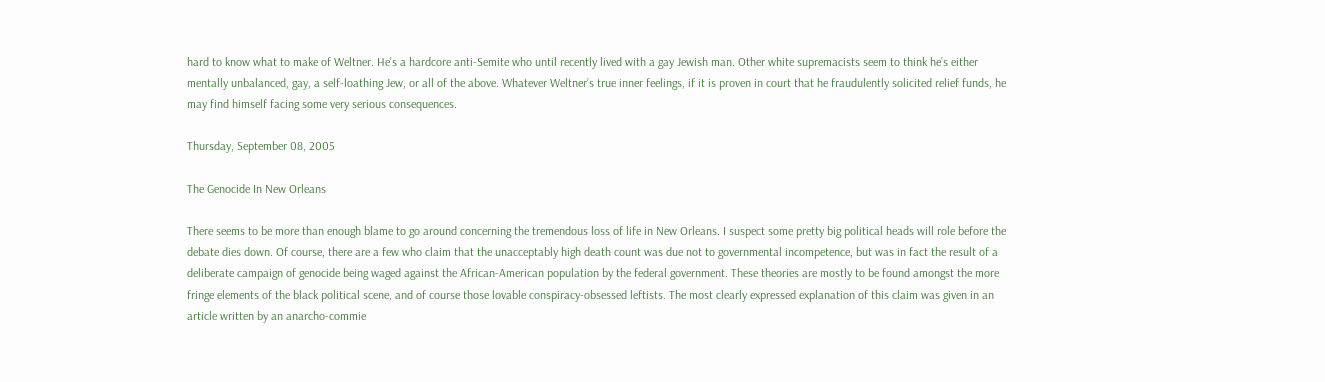hard to know what to make of Weltner. He’s a hardcore anti-Semite who until recently lived with a gay Jewish man. Other white supremacists seem to think he’s either mentally unbalanced, gay, a self-loathing Jew, or all of the above. Whatever Weltner’s true inner feelings, if it is proven in court that he fraudulently solicited relief funds, he may find himself facing some very serious consequences.

Thursday, September 08, 2005

The Genocide In New Orleans

There seems to be more than enough blame to go around concerning the tremendous loss of life in New Orleans. I suspect some pretty big political heads will role before the debate dies down. Of course, there are a few who claim that the unacceptably high death count was due not to governmental incompetence, but was in fact the result of a deliberate campaign of genocide being waged against the African-American population by the federal government. These theories are mostly to be found amongst the more fringe elements of the black political scene, and of course those lovable conspiracy-obsessed leftists. The most clearly expressed explanation of this claim was given in an article written by an anarcho-commie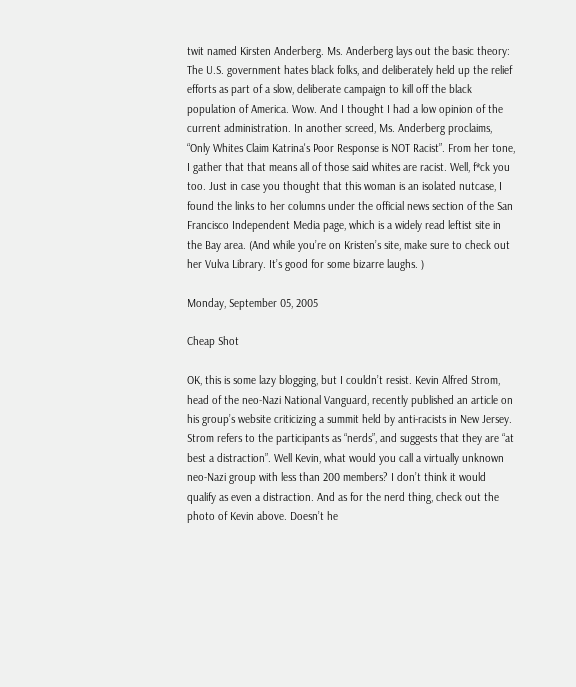twit named Kirsten Anderberg. Ms. Anderberg lays out the basic theory: The U.S. government hates black folks, and deliberately held up the relief efforts as part of a slow, deliberate campaign to kill off the black population of America. Wow. And I thought I had a low opinion of the current administration. In another screed, Ms. Anderberg proclaims, “Only Whites Claim Katrina's Poor Response is NOT Racist”. From her tone, I gather that that means all of those said whites are racist. Well, f*ck you too. Just in case you thought that this woman is an isolated nutcase, I found the links to her columns under the official news section of the San Francisco Independent Media page, which is a widely read leftist site in the Bay area. (And while you’re on Kristen’s site, make sure to check out her Vulva Library. It’s good for some bizarre laughs. )

Monday, September 05, 2005

Cheap Shot

OK, this is some lazy blogging, but I couldn’t resist. Kevin Alfred Strom, head of the neo-Nazi National Vanguard, recently published an article on his group’s website criticizing a summit held by anti-racists in New Jersey. Strom refers to the participants as “nerds”, and suggests that they are “at best a distraction”. Well Kevin, what would you call a virtually unknown neo-Nazi group with less than 200 members? I don’t think it would qualify as even a distraction. And as for the nerd thing, check out the photo of Kevin above. Doesn’t he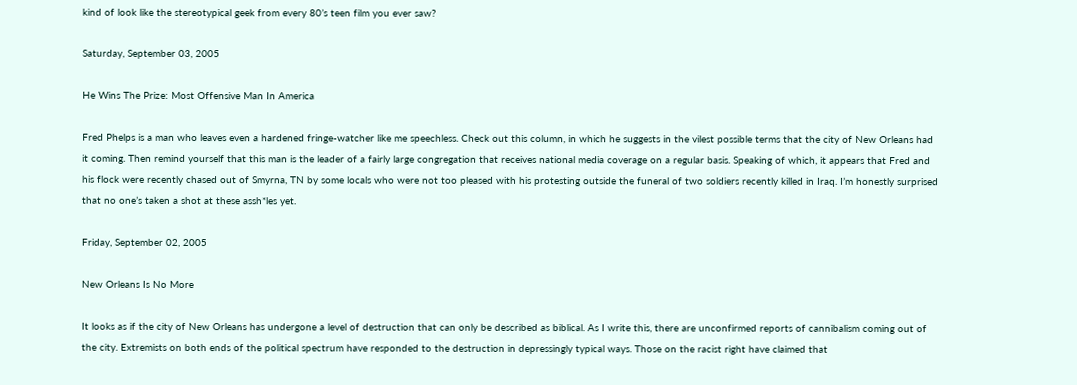kind of look like the stereotypical geek from every 80’s teen film you ever saw?

Saturday, September 03, 2005

He Wins The Prize: Most Offensive Man In America

Fred Phelps is a man who leaves even a hardened fringe-watcher like me speechless. Check out this column, in which he suggests in the vilest possible terms that the city of New Orleans had it coming. Then remind yourself that this man is the leader of a fairly large congregation that receives national media coverage on a regular basis. Speaking of which, it appears that Fred and his flock were recently chased out of Smyrna, TN by some locals who were not too pleased with his protesting outside the funeral of two soldiers recently killed in Iraq. I’m honestly surprised that no one’s taken a shot at these assh*les yet.

Friday, September 02, 2005

New Orleans Is No More

It looks as if the city of New Orleans has undergone a level of destruction that can only be described as biblical. As I write this, there are unconfirmed reports of cannibalism coming out of the city. Extremists on both ends of the political spectrum have responded to the destruction in depressingly typical ways. Those on the racist right have claimed that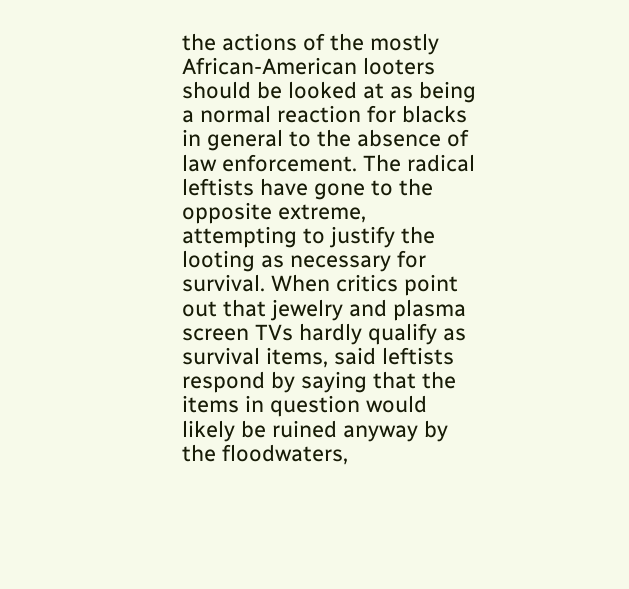the actions of the mostly African-American looters should be looked at as being a normal reaction for blacks in general to the absence of law enforcement. The radical leftists have gone to the opposite extreme, attempting to justify the looting as necessary for survival. When critics point out that jewelry and plasma screen TVs hardly qualify as survival items, said leftists respond by saying that the items in question would likely be ruined anyway by the floodwaters,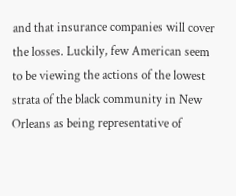and that insurance companies will cover the losses. Luckily, few American seem to be viewing the actions of the lowest strata of the black community in New Orleans as being representative of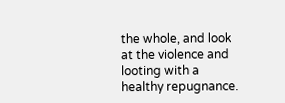the whole, and look at the violence and looting with a healthy repugnance.